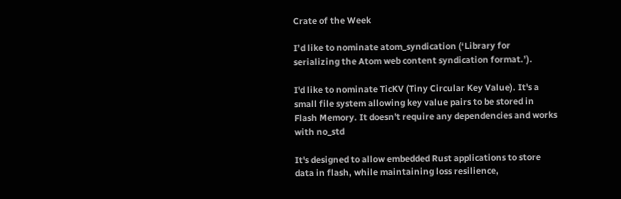Crate of the Week

I’d like to nominate atom_syndication (‘Library for serializing the Atom web content syndication format.’).

I'd like to nominate TicKV (Tiny Circular Key Value). It's a small file system allowing key value pairs to be stored in Flash Memory. It doesn't require any dependencies and works with no_std

It's designed to allow embedded Rust applications to store data in flash, while maintaining loss resilience,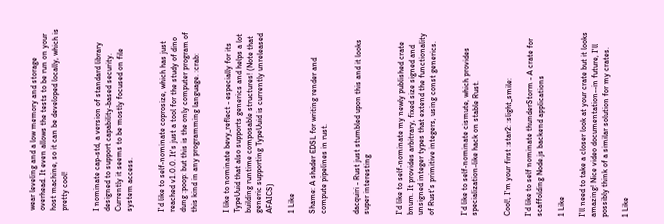wear leveling and a low memory and storage overhead. It even allows the tests to be run on your host machine, so it can be developed locally, which is pretty cool!


I nominate cap-std, a version of standard library designed to support capability-based security. Currently it seems to be mostly focused on file system access.


I'd like to self-nominate coprosize, which has just reached v1.0.0. It's just a tool for the study of dino dung :poop: but this is the only computer program of this kind in any programming language. :crab:


I like to nominate bevy_reflect - especially for its TypeUuid that also supports generics and helps a lot building runtime composable structures! (Note that generic supporting TypeUuid is currently unreleased AFAICS)

1 Like

Shame: A shader EDSL for writing render and compute pipelines in rust.


dacquiri - Rust just stumbled upon this and it looks super interesting


I'd like to self-nominate my newly published crate bnum. It provides arbitrary, fixed size signed and unsigned integer types that extend the functionality of Rust's primitive integers, using const generics.


I’d like to self-nominate cismute, which provides specialization-like hack on stable Rust.


Cool!, I'm your first :star2: :slight_smile:

I'd like to self nominate thunderStorm - A crate for scaffolding Node.js backend applications

1 Like

I'll need to take a closer look at your crate but it looks amazing! Nice video documentation--in future, I'll possibly think of a similar solution for my crates.

1 Like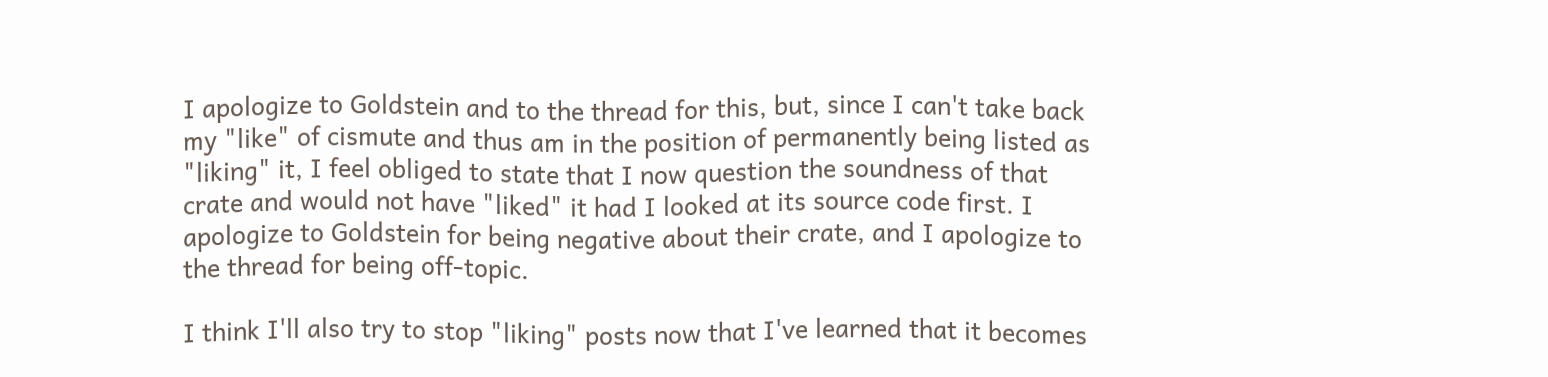I apologize to Goldstein and to the thread for this, but, since I can't take back my "like" of cismute and thus am in the position of permanently being listed as "liking" it, I feel obliged to state that I now question the soundness of that crate and would not have "liked" it had I looked at its source code first. I apologize to Goldstein for being negative about their crate, and I apologize to the thread for being off-topic.

I think I'll also try to stop "liking" posts now that I've learned that it becomes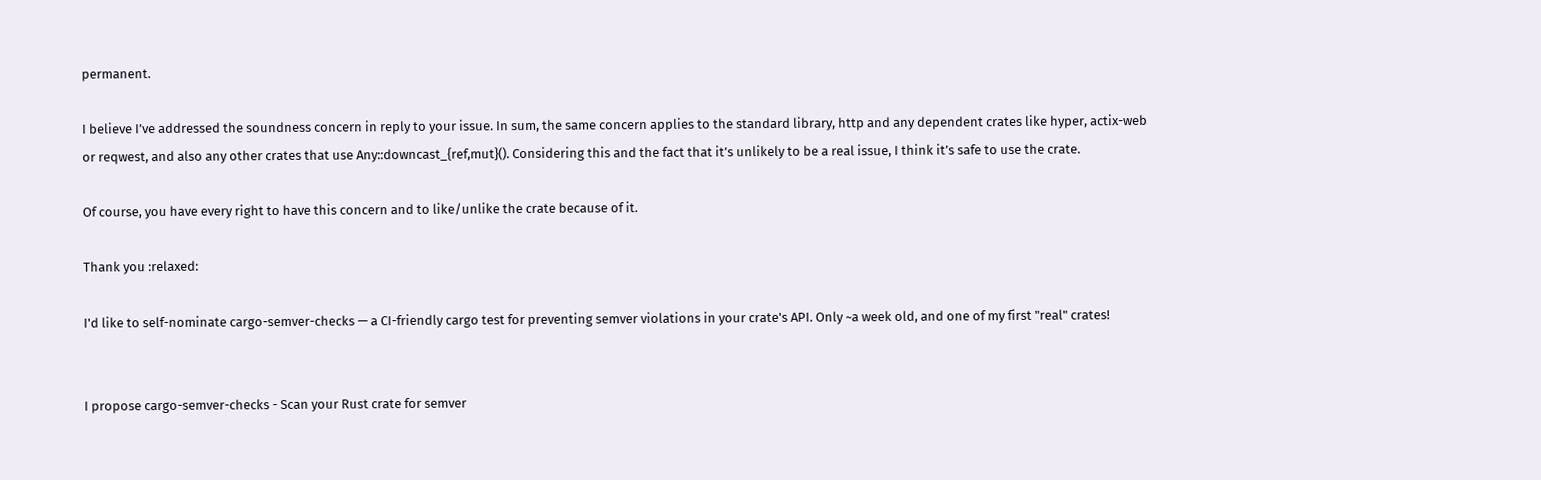permanent.

I believe I’ve addressed the soundness concern in reply to your issue. In sum, the same concern applies to the standard library, http and any dependent crates like hyper, actix-web or reqwest, and also any other crates that use Any::downcast_{ref,mut}(). Considering this and the fact that it’s unlikely to be a real issue, I think it’s safe to use the crate.

Of course, you have every right to have this concern and to like/unlike the crate because of it.

Thank you :relaxed:

I'd like to self-nominate cargo-semver-checks — a CI-friendly cargo test for preventing semver violations in your crate's API. Only ~a week old, and one of my first "real" crates!


I propose cargo-semver-checks - Scan your Rust crate for semver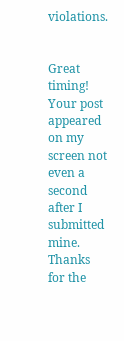violations.


Great timing! Your post appeared on my screen not even a second after I submitted mine. Thanks for the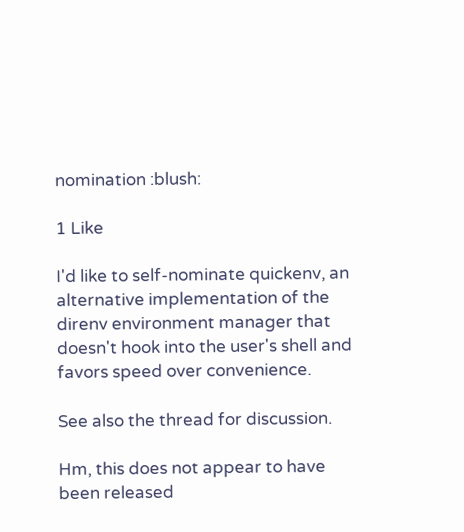nomination :blush:

1 Like

I'd like to self-nominate quickenv, an alternative implementation of the direnv environment manager that doesn't hook into the user's shell and favors speed over convenience.

See also the thread for discussion.

Hm, this does not appear to have been released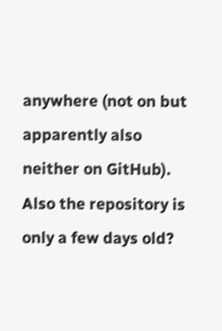anywhere (not on but apparently also neither on GitHub). Also the repository is only a few days old?